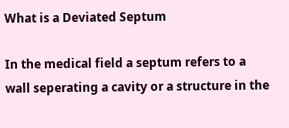What is a Deviated Septum

In the medical field a septum refers to a wall seperating a cavity or a structure in the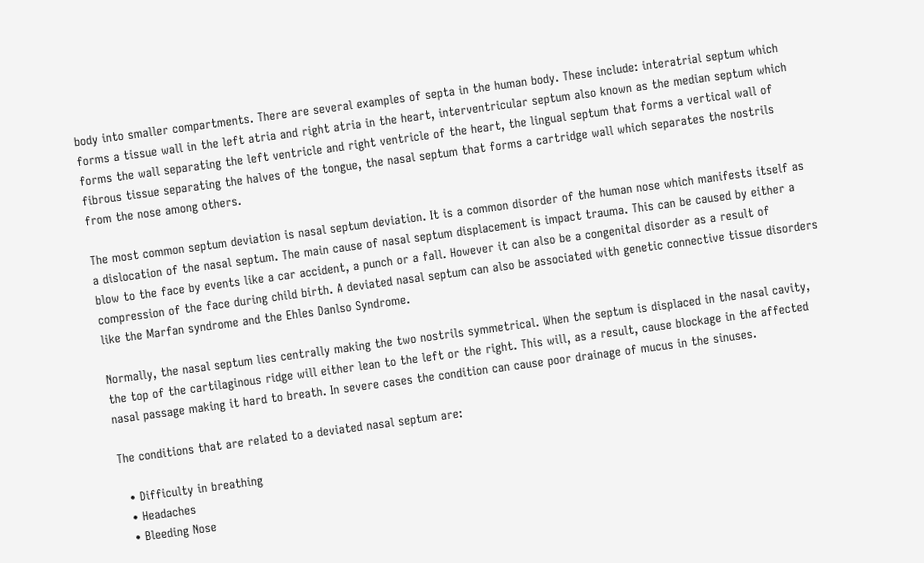body into smaller compartments. There are several examples of septa in the human body. These include: interatrial septum which forms a tissue wall in the left atria and right atria in the heart, interventricular septum also known as the median septum which forms the wall separating the left ventricle and right ventricle of the heart, the lingual septum that forms a vertical wall of fibrous tissue separating the halves of the tongue, the nasal septum that forms a cartridge wall which separates the nostrils from the nose among others.

The most common septum deviation is nasal septum deviation. It is a common disorder of the human nose which manifests itself as a dislocation of the nasal septum. The main cause of nasal septum displacement is impact trauma. This can be caused by either a blow to the face by events like a car accident, a punch or a fall. However it can also be a congenital disorder as a result of compression of the face during child birth. A deviated nasal septum can also be associated with genetic connective tissue disorders like the Marfan syndrome and the Ehles Danlso Syndrome.

Normally, the nasal septum lies centrally making the two nostrils symmetrical. When the septum is displaced in the nasal cavity, the top of the cartilaginous ridge will either lean to the left or the right. This will, as a result, cause blockage in the affected nasal passage making it hard to breath. In severe cases the condition can cause poor drainage of mucus in the sinuses.

The conditions that are related to a deviated nasal septum are:

  • Difficulty in breathing
  • Headaches
  • Bleeding Nose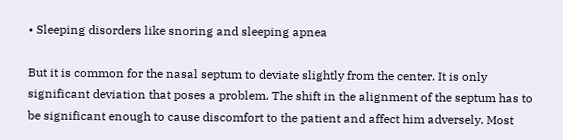• Sleeping disorders like snoring and sleeping apnea

But it is common for the nasal septum to deviate slightly from the center. It is only significant deviation that poses a problem. The shift in the alignment of the septum has to be significant enough to cause discomfort to the patient and affect him adversely. Most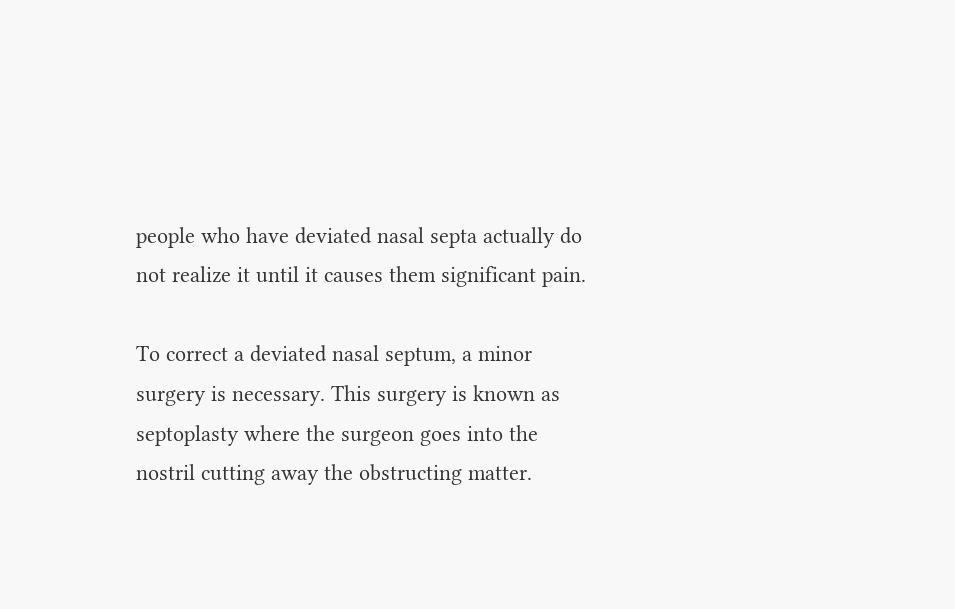people who have deviated nasal septa actually do not realize it until it causes them significant pain.

To correct a deviated nasal septum, a minor surgery is necessary. This surgery is known as septoplasty where the surgeon goes into the nostril cutting away the obstructing matter.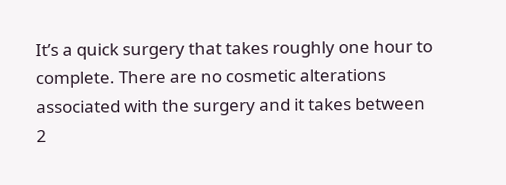It’s a quick surgery that takes roughly one hour to complete. There are no cosmetic alterations associated with the surgery and it takes between 2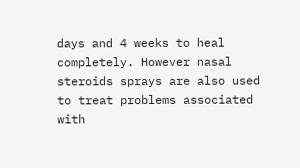days and 4 weeks to heal completely. However nasal steroids sprays are also used to treat problems associated with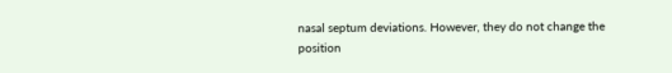nasal septum deviations. However, they do not change the position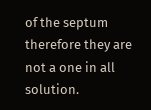of the septum therefore they are not a one in all solution.